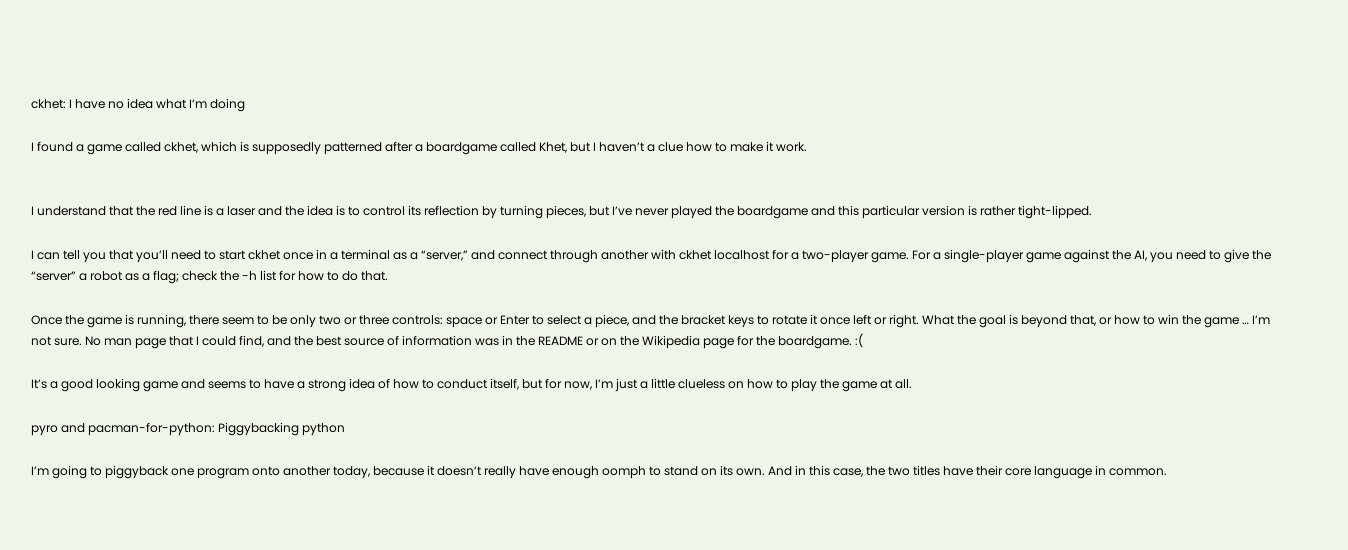ckhet: I have no idea what I’m doing

I found a game called ckhet, which is supposedly patterned after a boardgame called Khet, but I haven’t a clue how to make it work.


I understand that the red line is a laser and the idea is to control its reflection by turning pieces, but I’ve never played the boardgame and this particular version is rather tight-lipped.

I can tell you that you’ll need to start ckhet once in a terminal as a “server,” and connect through another with ckhet localhost for a two-player game. For a single-player game against the AI, you need to give the “server” a robot as a flag; check the -h list for how to do that.

Once the game is running, there seem to be only two or three controls: space or Enter to select a piece, and the bracket keys to rotate it once left or right. What the goal is beyond that, or how to win the game … I’m not sure. No man page that I could find, and the best source of information was in the README or on the Wikipedia page for the boardgame. :(

It’s a good looking game and seems to have a strong idea of how to conduct itself, but for now, I’m just a little clueless on how to play the game at all.

pyro and pacman-for-python: Piggybacking python

I’m going to piggyback one program onto another today, because it doesn’t really have enough oomph to stand on its own. And in this case, the two titles have their core language in common.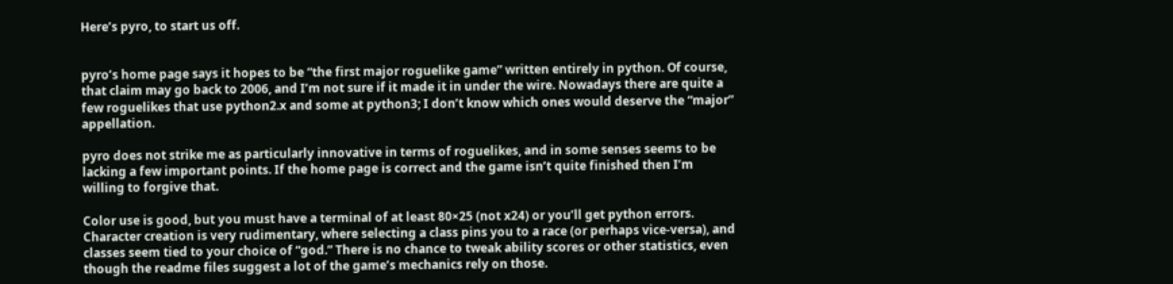Here’s pyro, to start us off.


pyro’s home page says it hopes to be “the first major roguelike game” written entirely in python. Of course, that claim may go back to 2006, and I’m not sure if it made it in under the wire. Nowadays there are quite a few roguelikes that use python2.x and some at python3; I don’t know which ones would deserve the “major” appellation.

pyro does not strike me as particularly innovative in terms of roguelikes, and in some senses seems to be lacking a few important points. If the home page is correct and the game isn’t quite finished then I’m willing to forgive that.

Color use is good, but you must have a terminal of at least 80×25 (not x24) or you’ll get python errors. Character creation is very rudimentary, where selecting a class pins you to a race (or perhaps vice-versa), and classes seem tied to your choice of “god.” There is no chance to tweak ability scores or other statistics, even though the readme files suggest a lot of the game’s mechanics rely on those.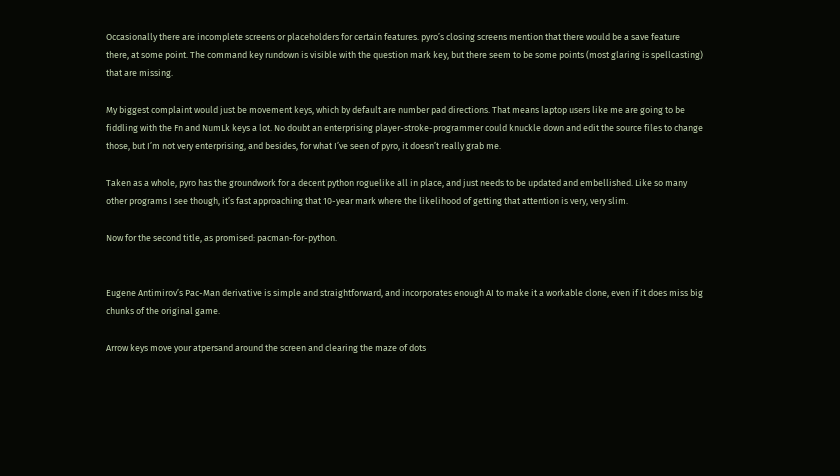Occasionally there are incomplete screens or placeholders for certain features. pyro’s closing screens mention that there would be a save feature there, at some point. The command key rundown is visible with the question mark key, but there seem to be some points (most glaring is spellcasting) that are missing.

My biggest complaint would just be movement keys, which by default are number pad directions. That means laptop users like me are going to be fiddling with the Fn and NumLk keys a lot. No doubt an enterprising player-stroke-programmer could knuckle down and edit the source files to change those, but I’m not very enterprising, and besides, for what I’ve seen of pyro, it doesn’t really grab me.

Taken as a whole, pyro has the groundwork for a decent python roguelike all in place, and just needs to be updated and embellished. Like so many other programs I see though, it’s fast approaching that 10-year mark where the likelihood of getting that attention is very, very slim.

Now for the second title, as promised: pacman-for-python.


Eugene Antimirov’s Pac-Man derivative is simple and straightforward, and incorporates enough AI to make it a workable clone, even if it does miss big chunks of the original game.

Arrow keys move your atpersand around the screen and clearing the maze of dots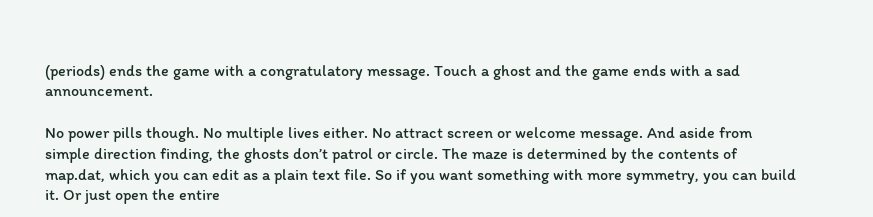(periods) ends the game with a congratulatory message. Touch a ghost and the game ends with a sad announcement.

No power pills though. No multiple lives either. No attract screen or welcome message. And aside from simple direction finding, the ghosts don’t patrol or circle. The maze is determined by the contents of map.dat, which you can edit as a plain text file. So if you want something with more symmetry, you can build it. Or just open the entire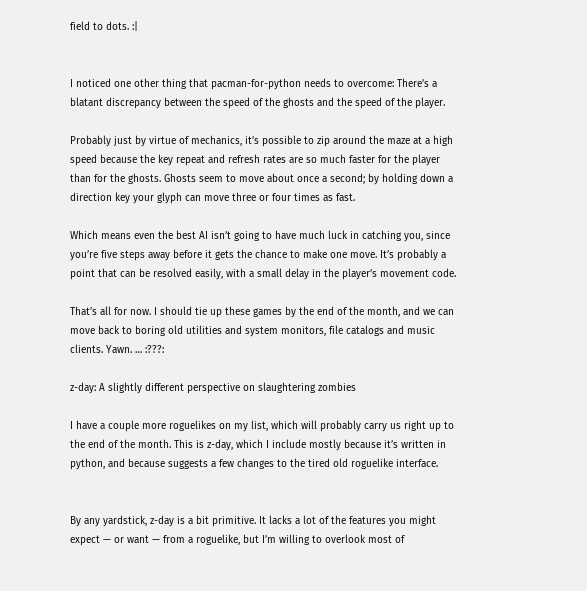field to dots. :|


I noticed one other thing that pacman-for-python needs to overcome: There’s a blatant discrepancy between the speed of the ghosts and the speed of the player.

Probably just by virtue of mechanics, it’s possible to zip around the maze at a high speed because the key repeat and refresh rates are so much faster for the player than for the ghosts. Ghosts seem to move about once a second; by holding down a direction key your glyph can move three or four times as fast.

Which means even the best AI isn’t going to have much luck in catching you, since you’re five steps away before it gets the chance to make one move. It’s probably a point that can be resolved easily, with a small delay in the player’s movement code.

That’s all for now. I should tie up these games by the end of the month, and we can move back to boring old utilities and system monitors, file catalogs and music clients. Yawn. … :???:

z-day: A slightly different perspective on slaughtering zombies

I have a couple more roguelikes on my list, which will probably carry us right up to the end of the month. This is z-day, which I include mostly because it’s written in python, and because suggests a few changes to the tired old roguelike interface.


By any yardstick, z-day is a bit primitive. It lacks a lot of the features you might expect — or want — from a roguelike, but I’m willing to overlook most of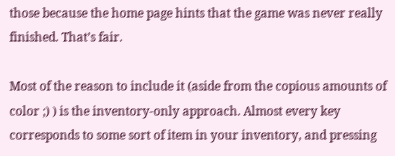those because the home page hints that the game was never really finished. That’s fair.

Most of the reason to include it (aside from the copious amounts of color ;) ) is the inventory-only approach. Almost every key corresponds to some sort of item in your inventory, and pressing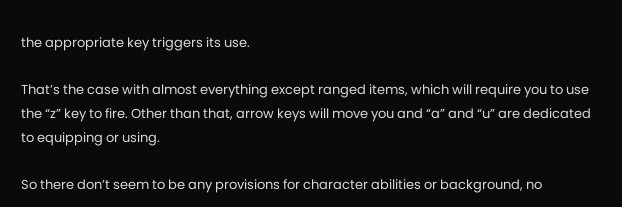the appropriate key triggers its use.

That’s the case with almost everything except ranged items, which will require you to use the “z” key to fire. Other than that, arrow keys will move you and “a” and “u” are dedicated to equipping or using.

So there don’t seem to be any provisions for character abilities or background, no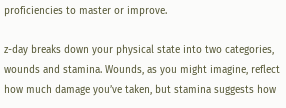proficiencies to master or improve.

z-day breaks down your physical state into two categories, wounds and stamina. Wounds, as you might imagine, reflect how much damage you’ve taken, but stamina suggests how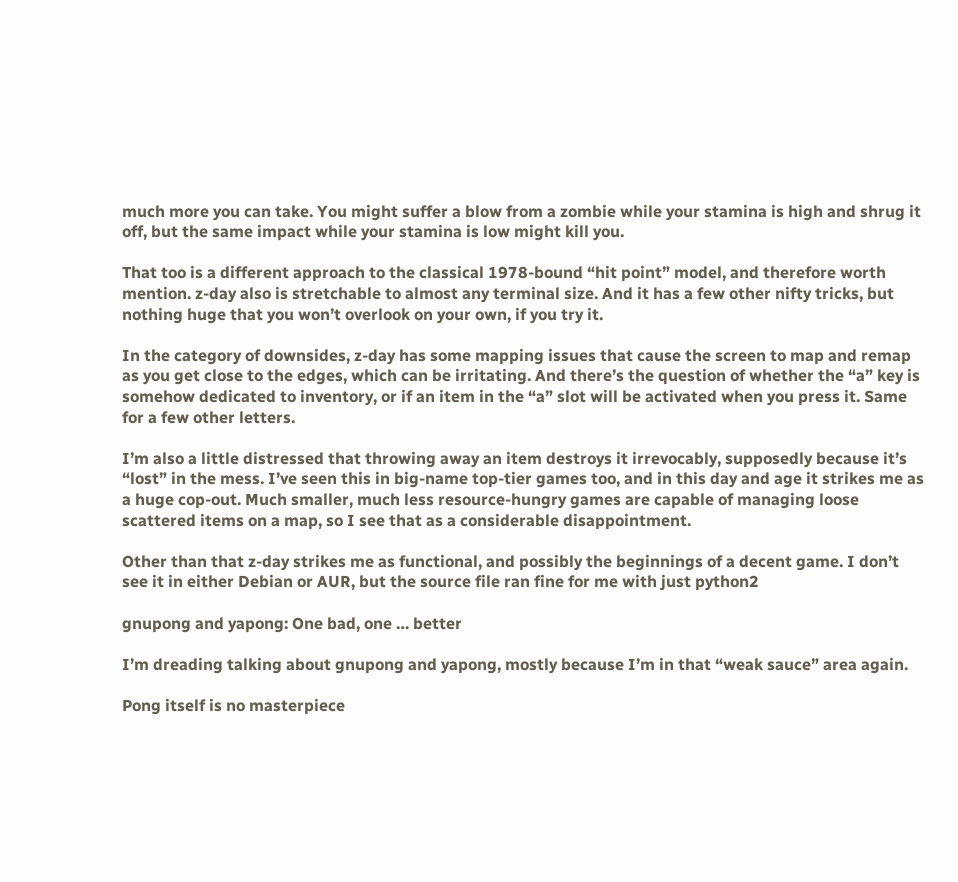much more you can take. You might suffer a blow from a zombie while your stamina is high and shrug it off, but the same impact while your stamina is low might kill you.

That too is a different approach to the classical 1978-bound “hit point” model, and therefore worth mention. z-day also is stretchable to almost any terminal size. And it has a few other nifty tricks, but nothing huge that you won’t overlook on your own, if you try it.

In the category of downsides, z-day has some mapping issues that cause the screen to map and remap as you get close to the edges, which can be irritating. And there’s the question of whether the “a” key is somehow dedicated to inventory, or if an item in the “a” slot will be activated when you press it. Same for a few other letters.

I’m also a little distressed that throwing away an item destroys it irrevocably, supposedly because it’s “lost” in the mess. I’ve seen this in big-name top-tier games too, and in this day and age it strikes me as a huge cop-out. Much smaller, much less resource-hungry games are capable of managing loose scattered items on a map, so I see that as a considerable disappointment.

Other than that z-day strikes me as functional, and possibly the beginnings of a decent game. I don’t see it in either Debian or AUR, but the source file ran fine for me with just python2

gnupong and yapong: One bad, one … better

I’m dreading talking about gnupong and yapong, mostly because I’m in that “weak sauce” area again.

Pong itself is no masterpiece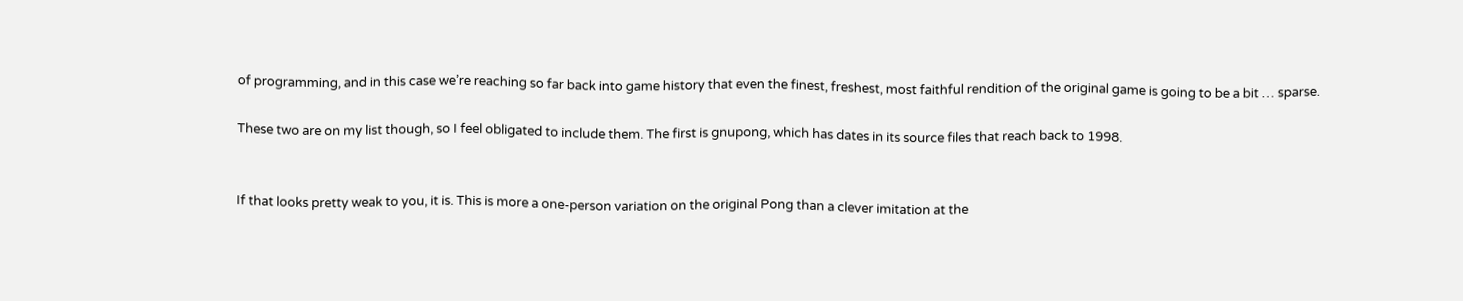of programming, and in this case we’re reaching so far back into game history that even the finest, freshest, most faithful rendition of the original game is going to be a bit … sparse.

These two are on my list though, so I feel obligated to include them. The first is gnupong, which has dates in its source files that reach back to 1998.


If that looks pretty weak to you, it is. This is more a one-person variation on the original Pong than a clever imitation at the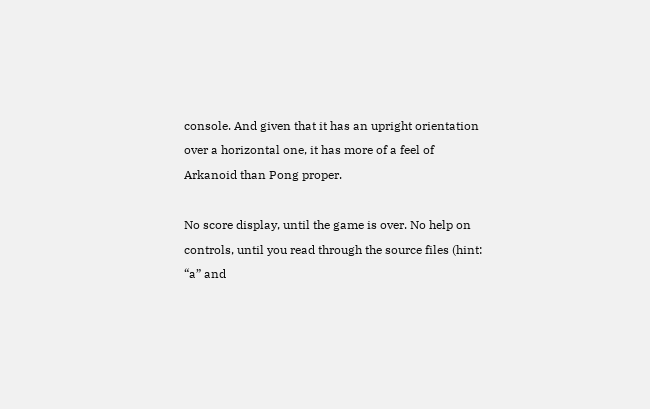console. And given that it has an upright orientation over a horizontal one, it has more of a feel of Arkanoid than Pong proper.

No score display, until the game is over. No help on controls, until you read through the source files (hint: “a” and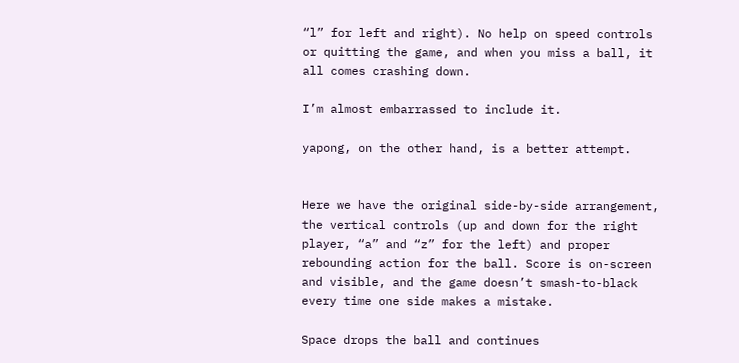“l” for left and right). No help on speed controls or quitting the game, and when you miss a ball, it all comes crashing down.

I’m almost embarrassed to include it.

yapong, on the other hand, is a better attempt.


Here we have the original side-by-side arrangement, the vertical controls (up and down for the right player, “a” and “z” for the left) and proper rebounding action for the ball. Score is on-screen and visible, and the game doesn’t smash-to-black every time one side makes a mistake.

Space drops the ball and continues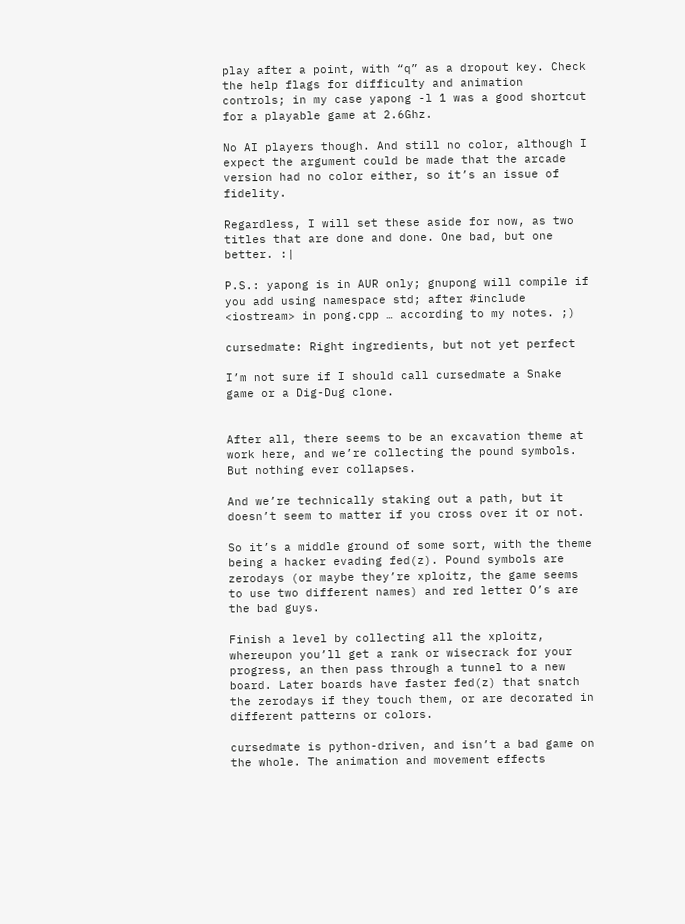play after a point, with “q” as a dropout key. Check the help flags for difficulty and animation controls; in my case yapong -l 1 was a good shortcut for a playable game at 2.6Ghz.

No AI players though. And still no color, although I expect the argument could be made that the arcade version had no color either, so it’s an issue of fidelity.

Regardless, I will set these aside for now, as two titles that are done and done. One bad, but one better. :|

P.S.: yapong is in AUR only; gnupong will compile if you add using namespace std; after #include <iostream> in pong.cpp … according to my notes. ;)

cursedmate: Right ingredients, but not yet perfect

I’m not sure if I should call cursedmate a Snake game or a Dig-Dug clone.


After all, there seems to be an excavation theme at work here, and we’re collecting the pound symbols. But nothing ever collapses.

And we’re technically staking out a path, but it doesn’t seem to matter if you cross over it or not.

So it’s a middle ground of some sort, with the theme being a hacker evading fed(z). Pound symbols are zerodays (or maybe they’re xploitz, the game seems to use two different names) and red letter O’s are the bad guys.

Finish a level by collecting all the xploitz, whereupon you’ll get a rank or wisecrack for your progress, an then pass through a tunnel to a new board. Later boards have faster fed(z) that snatch the zerodays if they touch them, or are decorated in different patterns or colors.

cursedmate is python-driven, and isn’t a bad game on the whole. The animation and movement effects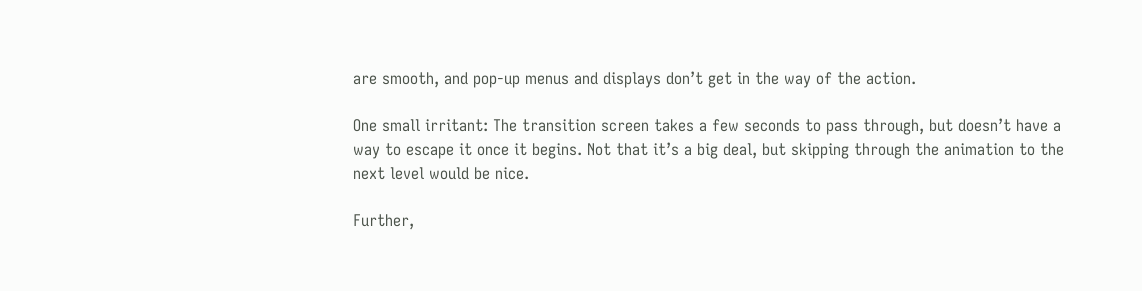are smooth, and pop-up menus and displays don’t get in the way of the action.

One small irritant: The transition screen takes a few seconds to pass through, but doesn’t have a way to escape it once it begins. Not that it’s a big deal, but skipping through the animation to the next level would be nice.

Further,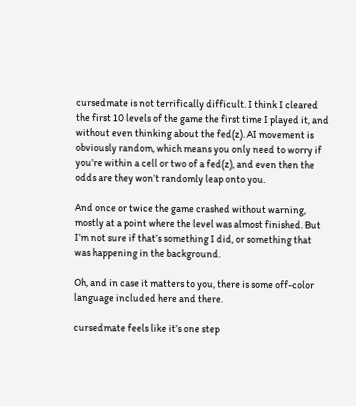cursedmate is not terrifically difficult. I think I cleared the first 10 levels of the game the first time I played it, and without even thinking about the fed(z). AI movement is obviously random, which means you only need to worry if you’re within a cell or two of a fed(z), and even then the odds are they won’t randomly leap onto you.

And once or twice the game crashed without warning, mostly at a point where the level was almost finished. But I’m not sure if that’s something I did, or something that was happening in the background.

Oh, and in case it matters to you, there is some off-color language included here and there.

cursedmate feels like it’s one step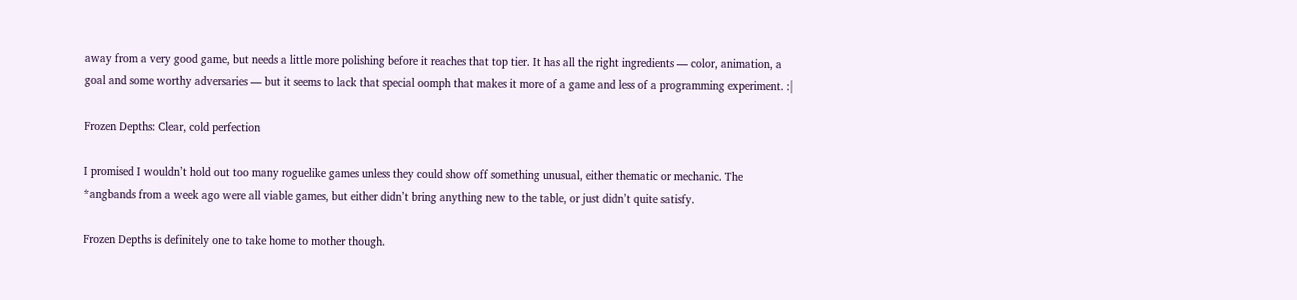away from a very good game, but needs a little more polishing before it reaches that top tier. It has all the right ingredients — color, animation, a goal and some worthy adversaries — but it seems to lack that special oomph that makes it more of a game and less of a programming experiment. :|

Frozen Depths: Clear, cold perfection

I promised I wouldn’t hold out too many roguelike games unless they could show off something unusual, either thematic or mechanic. The *angbands from a week ago were all viable games, but either didn’t bring anything new to the table, or just didn’t quite satisfy.

Frozen Depths is definitely one to take home to mother though.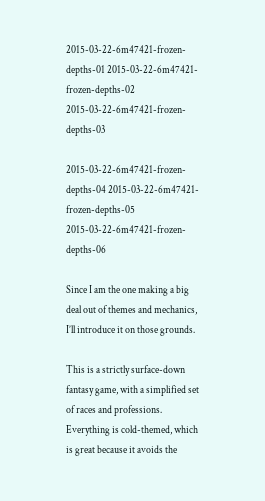2015-03-22-6m47421-frozen-depths-01 2015-03-22-6m47421-frozen-depths-02 2015-03-22-6m47421-frozen-depths-03

2015-03-22-6m47421-frozen-depths-04 2015-03-22-6m47421-frozen-depths-05 2015-03-22-6m47421-frozen-depths-06

Since I am the one making a big deal out of themes and mechanics, I’ll introduce it on those grounds.

This is a strictly surface-down fantasy game, with a simplified set of races and professions. Everything is cold-themed, which is great because it avoids the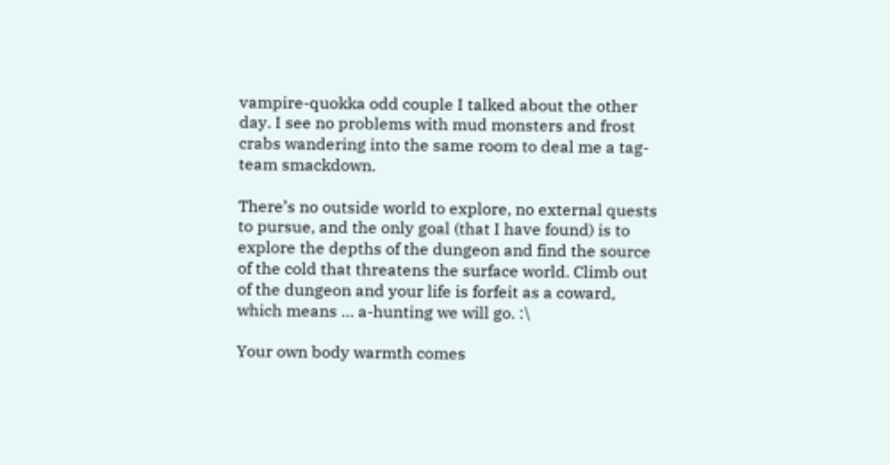vampire-quokka odd couple I talked about the other day. I see no problems with mud monsters and frost crabs wandering into the same room to deal me a tag-team smackdown.

There’s no outside world to explore, no external quests to pursue, and the only goal (that I have found) is to explore the depths of the dungeon and find the source of the cold that threatens the surface world. Climb out of the dungeon and your life is forfeit as a coward, which means … a-hunting we will go. :\

Your own body warmth comes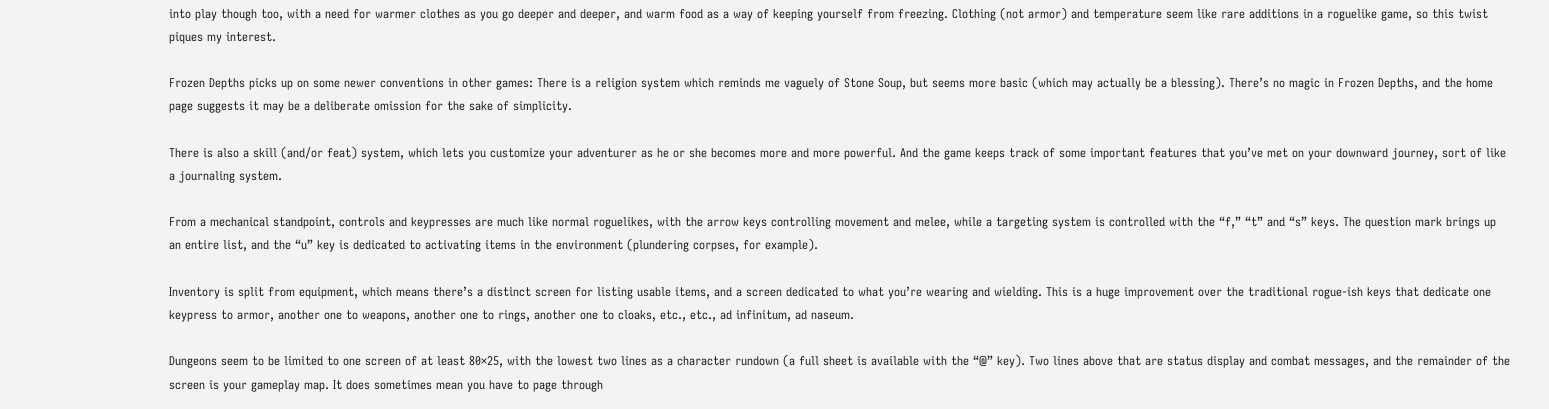into play though too, with a need for warmer clothes as you go deeper and deeper, and warm food as a way of keeping yourself from freezing. Clothing (not armor) and temperature seem like rare additions in a roguelike game, so this twist piques my interest.

Frozen Depths picks up on some newer conventions in other games: There is a religion system which reminds me vaguely of Stone Soup, but seems more basic (which may actually be a blessing). There’s no magic in Frozen Depths, and the home page suggests it may be a deliberate omission for the sake of simplicity.

There is also a skill (and/or feat) system, which lets you customize your adventurer as he or she becomes more and more powerful. And the game keeps track of some important features that you’ve met on your downward journey, sort of like a journaling system.

From a mechanical standpoint, controls and keypresses are much like normal roguelikes, with the arrow keys controlling movement and melee, while a targeting system is controlled with the “f,” “t” and “s” keys. The question mark brings up an entire list, and the “u” key is dedicated to activating items in the environment (plundering corpses, for example).

Inventory is split from equipment, which means there’s a distinct screen for listing usable items, and a screen dedicated to what you’re wearing and wielding. This is a huge improvement over the traditional rogue-ish keys that dedicate one keypress to armor, another one to weapons, another one to rings, another one to cloaks, etc., etc., ad infinitum, ad naseum.

Dungeons seem to be limited to one screen of at least 80×25, with the lowest two lines as a character rundown (a full sheet is available with the “@” key). Two lines above that are status display and combat messages, and the remainder of the screen is your gameplay map. It does sometimes mean you have to page through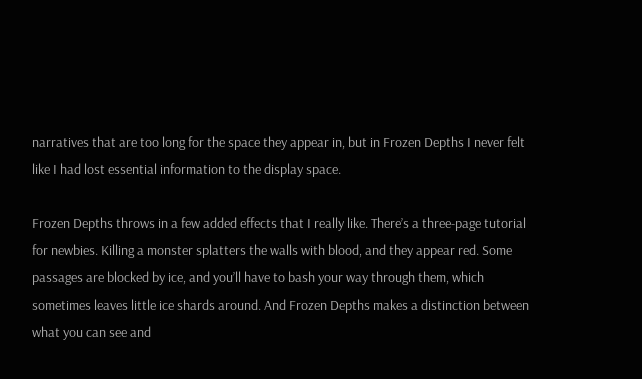narratives that are too long for the space they appear in, but in Frozen Depths I never felt like I had lost essential information to the display space.

Frozen Depths throws in a few added effects that I really like. There’s a three-page tutorial for newbies. Killing a monster splatters the walls with blood, and they appear red. Some passages are blocked by ice, and you’ll have to bash your way through them, which sometimes leaves little ice shards around. And Frozen Depths makes a distinction between what you can see and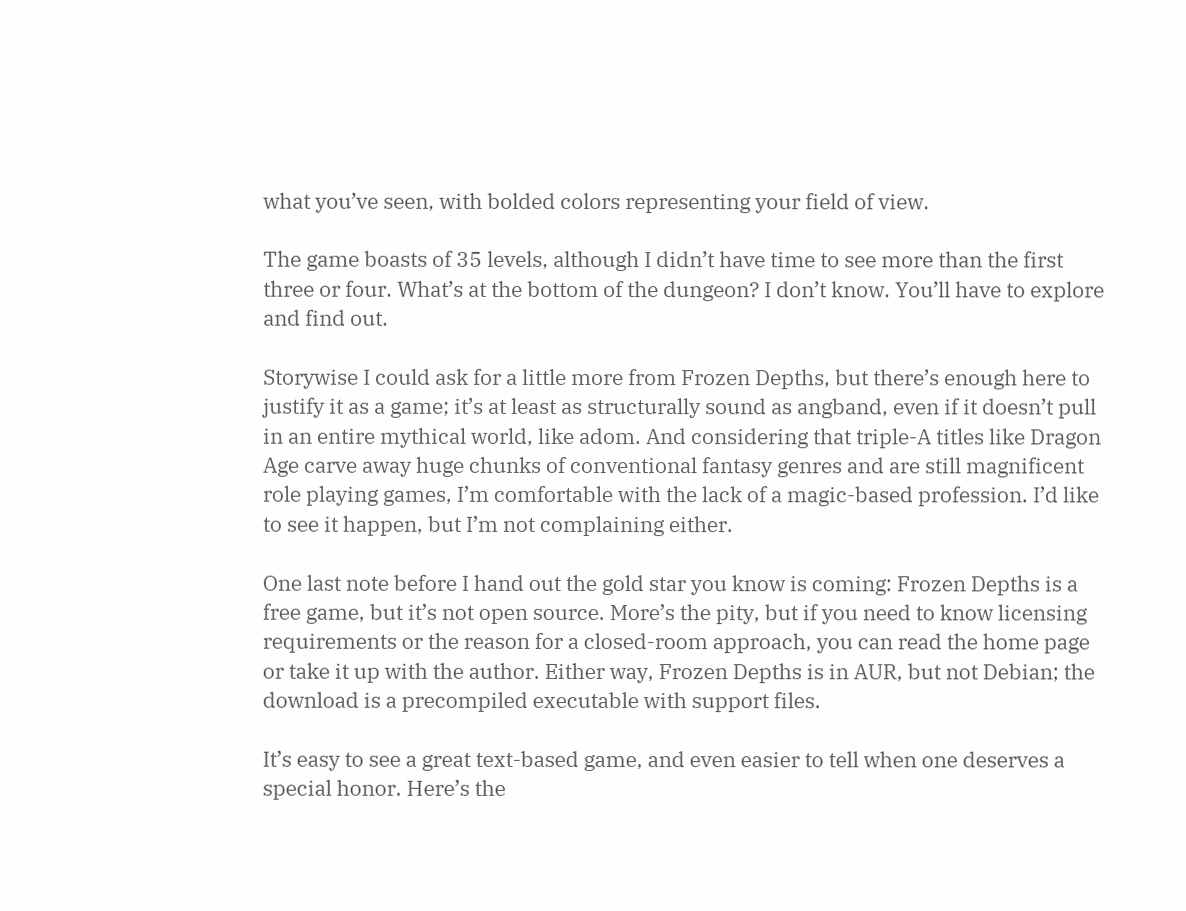what you’ve seen, with bolded colors representing your field of view.

The game boasts of 35 levels, although I didn’t have time to see more than the first three or four. What’s at the bottom of the dungeon? I don’t know. You’ll have to explore and find out.

Storywise I could ask for a little more from Frozen Depths, but there’s enough here to justify it as a game; it’s at least as structurally sound as angband, even if it doesn’t pull in an entire mythical world, like adom. And considering that triple-A titles like Dragon Age carve away huge chunks of conventional fantasy genres and are still magnificent role playing games, I’m comfortable with the lack of a magic-based profession. I’d like to see it happen, but I’m not complaining either.

One last note before I hand out the gold star you know is coming: Frozen Depths is a free game, but it’s not open source. More’s the pity, but if you need to know licensing requirements or the reason for a closed-room approach, you can read the home page or take it up with the author. Either way, Frozen Depths is in AUR, but not Debian; the download is a precompiled executable with support files.

It’s easy to see a great text-based game, and even easier to tell when one deserves a special honor. Here’s the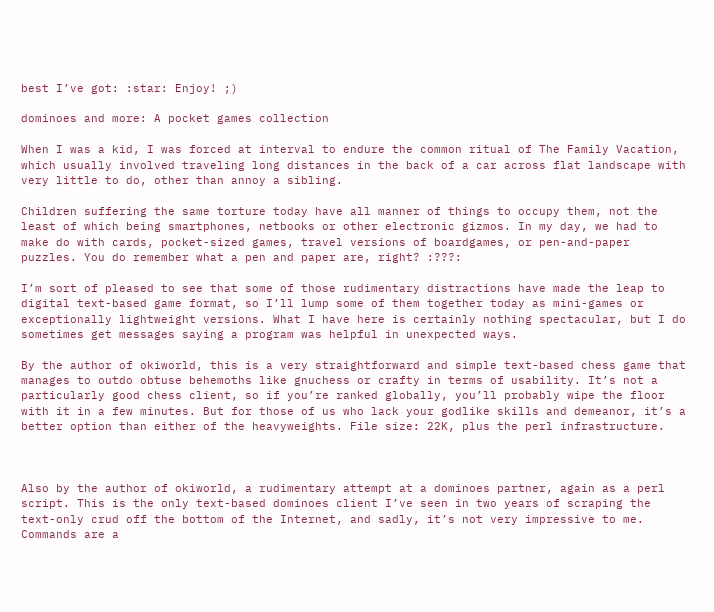best I’ve got: :star: Enjoy! ;)

dominoes and more: A pocket games collection

When I was a kid, I was forced at interval to endure the common ritual of The Family Vacation, which usually involved traveling long distances in the back of a car across flat landscape with very little to do, other than annoy a sibling.

Children suffering the same torture today have all manner of things to occupy them, not the least of which being smartphones, netbooks or other electronic gizmos. In my day, we had to make do with cards, pocket-sized games, travel versions of boardgames, or pen-and-paper puzzles. You do remember what a pen and paper are, right? :???:

I’m sort of pleased to see that some of those rudimentary distractions have made the leap to digital text-based game format, so I’ll lump some of them together today as mini-games or exceptionally lightweight versions. What I have here is certainly nothing spectacular, but I do sometimes get messages saying a program was helpful in unexpected ways.

By the author of okiworld, this is a very straightforward and simple text-based chess game that manages to outdo obtuse behemoths like gnuchess or crafty in terms of usability. It’s not a particularly good chess client, so if you’re ranked globally, you’ll probably wipe the floor with it in a few minutes. But for those of us who lack your godlike skills and demeanor, it’s a better option than either of the heavyweights. File size: 22K, plus the perl infrastructure.



Also by the author of okiworld, a rudimentary attempt at a dominoes partner, again as a perl script. This is the only text-based dominoes client I’ve seen in two years of scraping the text-only crud off the bottom of the Internet, and sadly, it’s not very impressive to me. Commands are a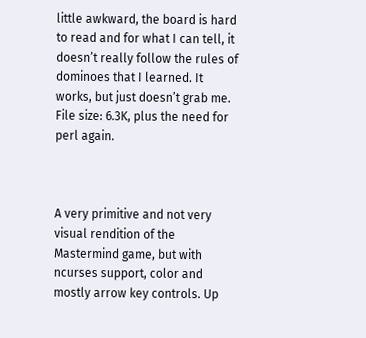little awkward, the board is hard to read and for what I can tell, it doesn’t really follow the rules of dominoes that I learned. It works, but just doesn’t grab me. File size: 6.3K, plus the need for perl again.



A very primitive and not very visual rendition of the Mastermind game, but with ncurses support, color and mostly arrow key controls. Up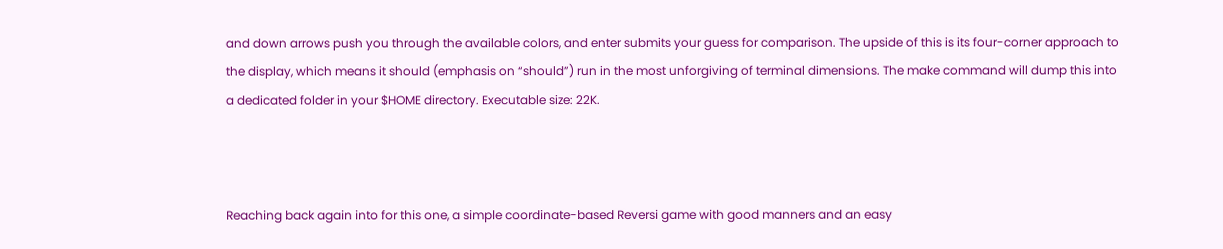and down arrows push you through the available colors, and enter submits your guess for comparison. The upside of this is its four-corner approach to the display, which means it should (emphasis on “should”) run in the most unforgiving of terminal dimensions. The make command will dump this into a dedicated folder in your $HOME directory. Executable size: 22K.



Reaching back again into for this one, a simple coordinate-based Reversi game with good manners and an easy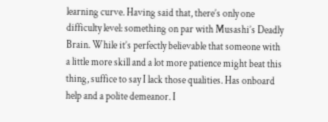learning curve. Having said that, there’s only one difficulty level: something on par with Musashi’s Deadly Brain. While it’s perfectly believable that someone with a little more skill and a lot more patience might beat this thing, suffice to say I lack those qualities. Has onboard help and a polite demeanor. I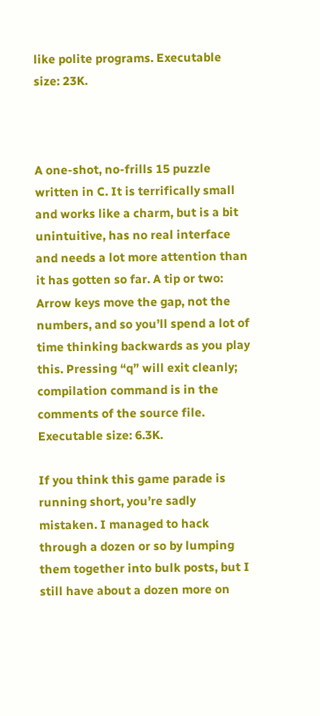like polite programs. Executable size: 23K.



A one-shot, no-frills 15 puzzle written in C. It is terrifically small and works like a charm, but is a bit unintuitive, has no real interface and needs a lot more attention than it has gotten so far. A tip or two: Arrow keys move the gap, not the numbers, and so you’ll spend a lot of time thinking backwards as you play this. Pressing “q” will exit cleanly; compilation command is in the comments of the source file. Executable size: 6.3K.

If you think this game parade is running short, you’re sadly mistaken. I managed to hack through a dozen or so by lumping them together into bulk posts, but I still have about a dozen more on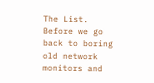The List. Before we go back to boring old network monitors and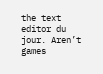the text editor du jour. Aren’t games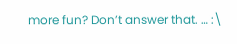more fun? Don’t answer that. … :\